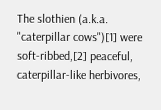The slothien (a.k.a. "caterpillar cows")[1] were soft-ribbed,[2] peaceful, caterpillar-like herbivores,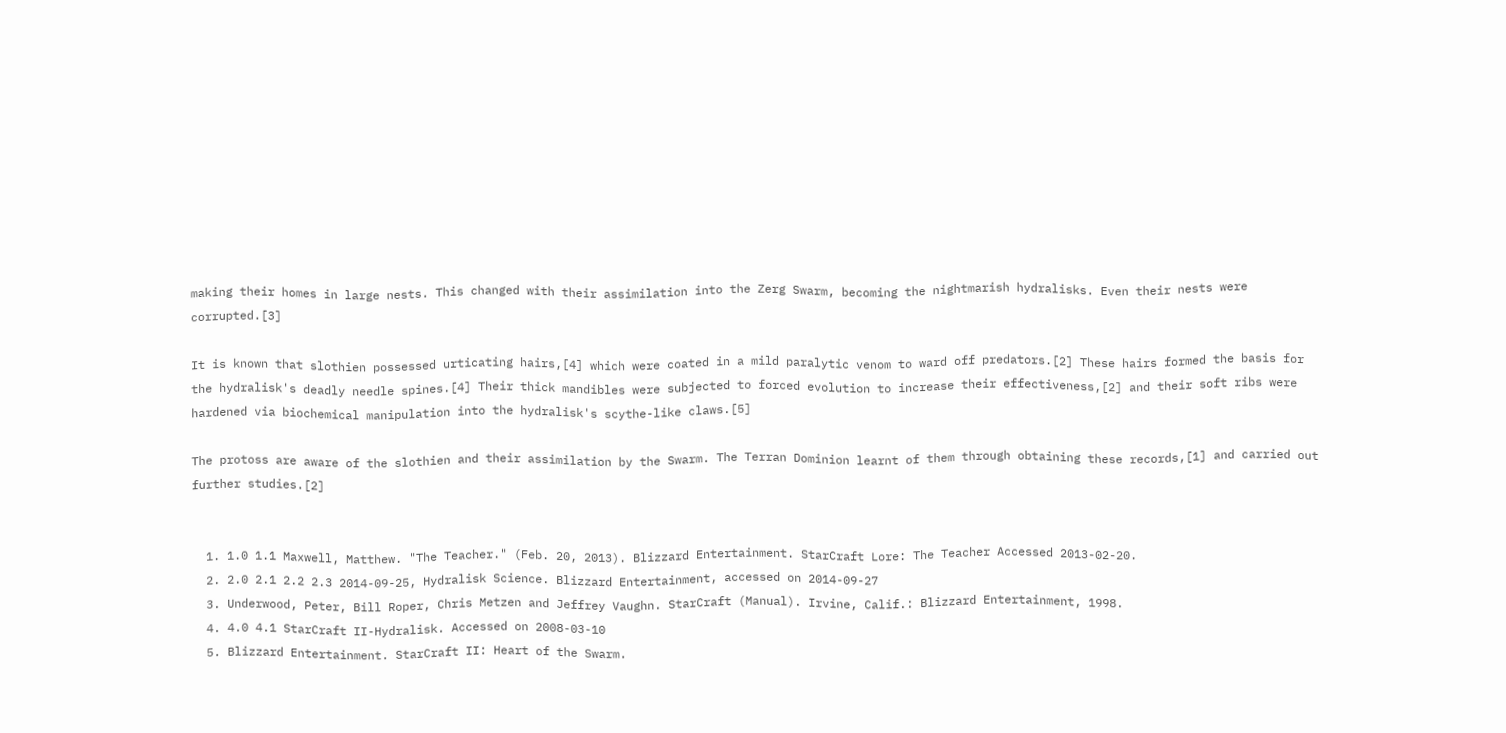making their homes in large nests. This changed with their assimilation into the Zerg Swarm, becoming the nightmarish hydralisks. Even their nests were corrupted.[3]

It is known that slothien possessed urticating hairs,[4] which were coated in a mild paralytic venom to ward off predators.[2] These hairs formed the basis for the hydralisk's deadly needle spines.[4] Their thick mandibles were subjected to forced evolution to increase their effectiveness,[2] and their soft ribs were hardened via biochemical manipulation into the hydralisk's scythe-like claws.[5]

The protoss are aware of the slothien and their assimilation by the Swarm. The Terran Dominion learnt of them through obtaining these records,[1] and carried out further studies.[2]


  1. 1.0 1.1 Maxwell, Matthew. "The Teacher." (Feb. 20, 2013). Blizzard Entertainment. StarCraft Lore: The Teacher Accessed 2013-02-20.
  2. 2.0 2.1 2.2 2.3 2014-09-25, Hydralisk Science. Blizzard Entertainment, accessed on 2014-09-27
  3. Underwood, Peter, Bill Roper, Chris Metzen and Jeffrey Vaughn. StarCraft (Manual). Irvine, Calif.: Blizzard Entertainment, 1998.
  4. 4.0 4.1 StarCraft II-Hydralisk. Accessed on 2008-03-10
  5. Blizzard Entertainment. StarCraft II: Heart of the Swarm.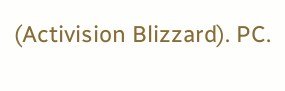(Activision Blizzard). PC.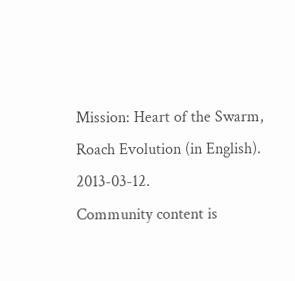Mission: Heart of the Swarm, Roach Evolution (in English). 2013-03-12.
Community content is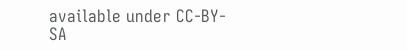available under CC-BY-SA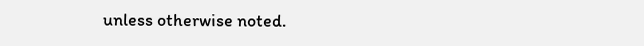unless otherwise noted.